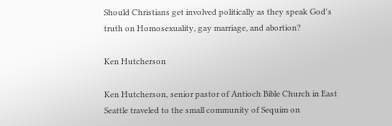Should Christians get involved politically as they speak God's truth on Homosexuality, gay marriage, and abortion?

Ken Hutcherson

Ken Hutcherson, senior pastor of Antioch Bible Church in East Seattle traveled to the small community of Sequim on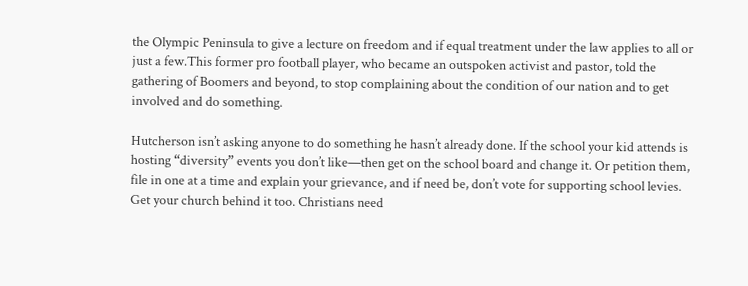the Olympic Peninsula to give a lecture on freedom and if equal treatment under the law applies to all or just a few.This former pro football player, who became an outspoken activist and pastor, told the gathering of Boomers and beyond, to stop complaining about the condition of our nation and to get involved and do something.

Hutcherson isn’t asking anyone to do something he hasn’t already done. If the school your kid attends is hosting “diversity” events you don’t like—then get on the school board and change it. Or petition them, file in one at a time and explain your grievance, and if need be, don’t vote for supporting school levies. Get your church behind it too. Christians need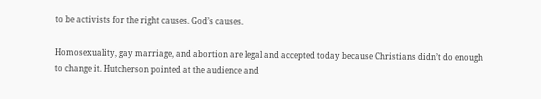to be activists for the right causes. God’s causes.

Homosexuality, gay marriage, and abortion are legal and accepted today because Christians didn’t do enough to change it. Hutcherson pointed at the audience and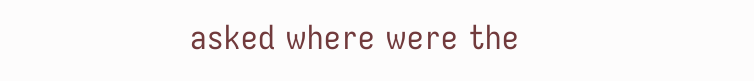asked where were the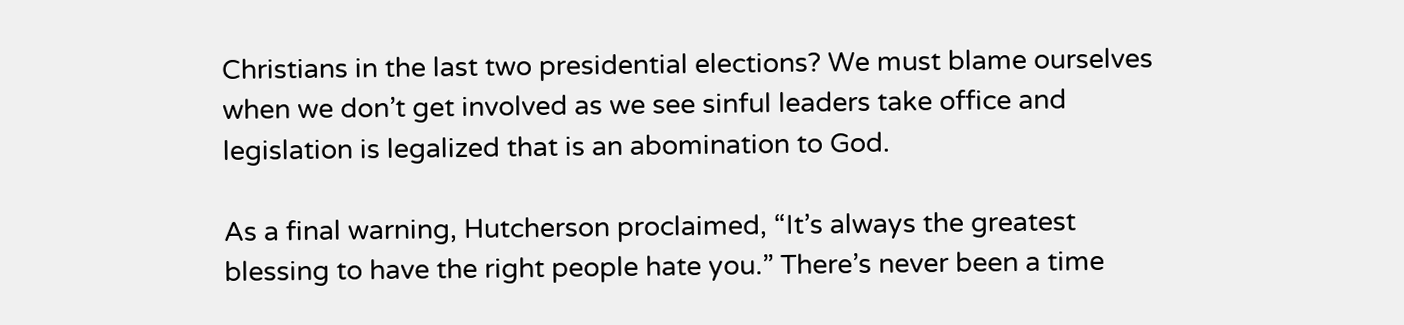Christians in the last two presidential elections? We must blame ourselves when we don’t get involved as we see sinful leaders take office and legislation is legalized that is an abomination to God.

As a final warning, Hutcherson proclaimed, “It’s always the greatest blessing to have the right people hate you.” There’s never been a time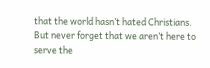that the world hasn’t hated Christians. But never forget that we aren’t here to serve the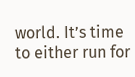world. It’s time to either run for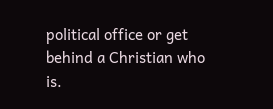political office or get behind a Christian who is.